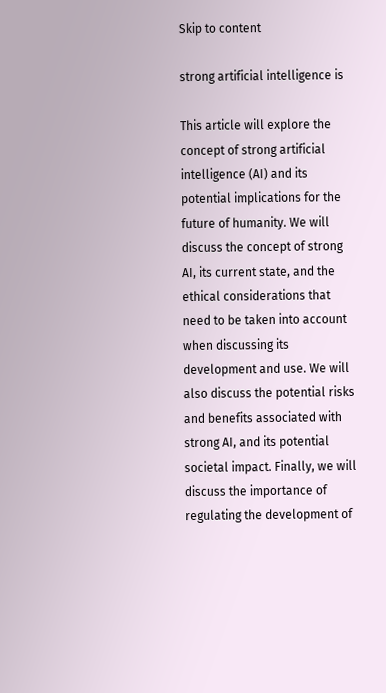Skip to content

strong artificial intelligence is

This article will explore the concept of strong artificial intelligence (AI) and its potential implications for the future of humanity. We will discuss the concept of strong AI, its current state, and the ethical considerations that need to be taken into account when discussing its development and use. We will also discuss the potential risks and benefits associated with strong AI, and its potential societal impact. Finally, we will discuss the importance of regulating the development of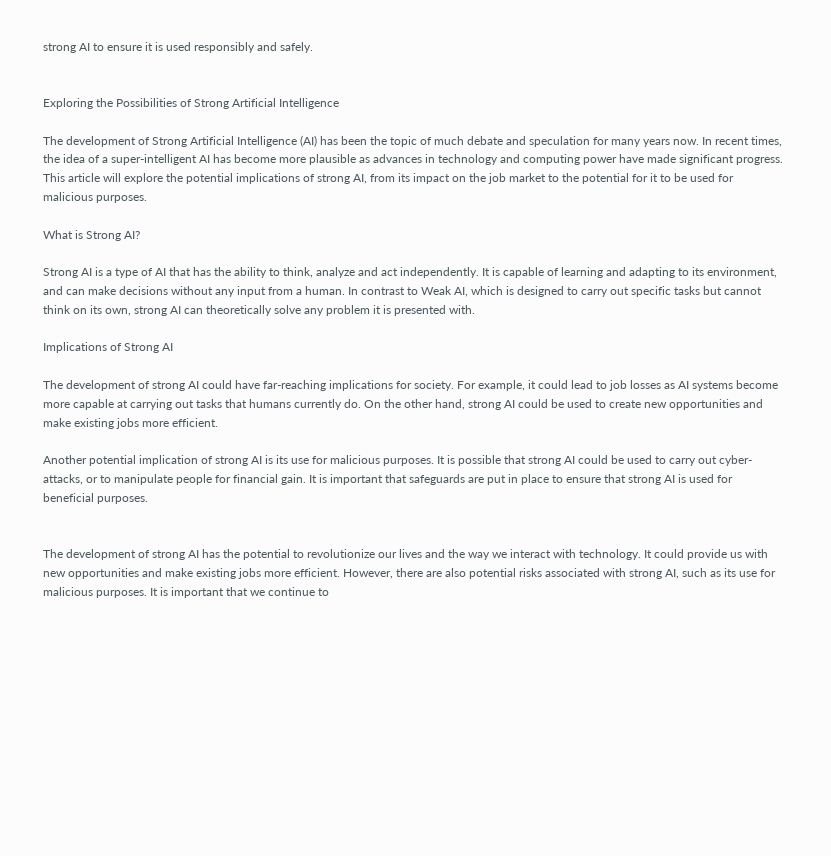strong AI to ensure it is used responsibly and safely.


Exploring the Possibilities of Strong Artificial Intelligence

The development of Strong Artificial Intelligence (AI) has been the topic of much debate and speculation for many years now. In recent times, the idea of a super-intelligent AI has become more plausible as advances in technology and computing power have made significant progress. This article will explore the potential implications of strong AI, from its impact on the job market to the potential for it to be used for malicious purposes.

What is Strong AI?

Strong AI is a type of AI that has the ability to think, analyze and act independently. It is capable of learning and adapting to its environment, and can make decisions without any input from a human. In contrast to Weak AI, which is designed to carry out specific tasks but cannot think on its own, strong AI can theoretically solve any problem it is presented with.

Implications of Strong AI

The development of strong AI could have far-reaching implications for society. For example, it could lead to job losses as AI systems become more capable at carrying out tasks that humans currently do. On the other hand, strong AI could be used to create new opportunities and make existing jobs more efficient.

Another potential implication of strong AI is its use for malicious purposes. It is possible that strong AI could be used to carry out cyber-attacks, or to manipulate people for financial gain. It is important that safeguards are put in place to ensure that strong AI is used for beneficial purposes.


The development of strong AI has the potential to revolutionize our lives and the way we interact with technology. It could provide us with new opportunities and make existing jobs more efficient. However, there are also potential risks associated with strong AI, such as its use for malicious purposes. It is important that we continue to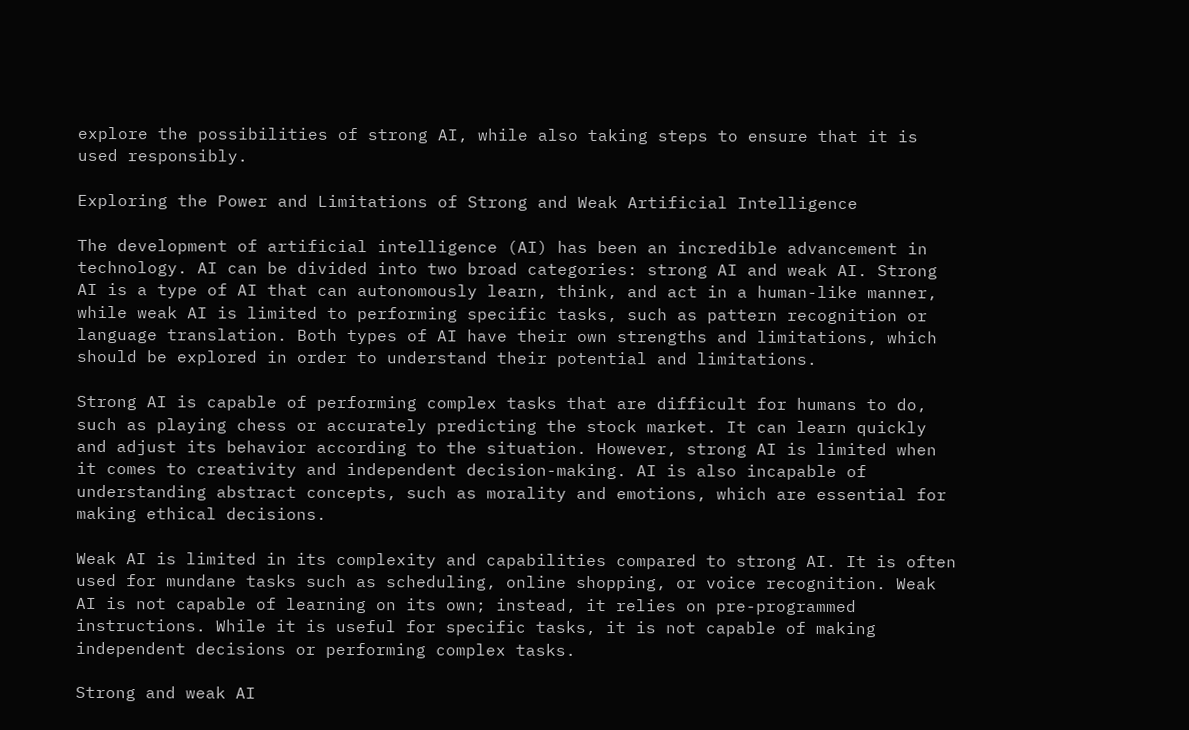explore the possibilities of strong AI, while also taking steps to ensure that it is used responsibly.

Exploring the Power and Limitations of Strong and Weak Artificial Intelligence

The development of artificial intelligence (AI) has been an incredible advancement in technology. AI can be divided into two broad categories: strong AI and weak AI. Strong AI is a type of AI that can autonomously learn, think, and act in a human-like manner, while weak AI is limited to performing specific tasks, such as pattern recognition or language translation. Both types of AI have their own strengths and limitations, which should be explored in order to understand their potential and limitations.

Strong AI is capable of performing complex tasks that are difficult for humans to do, such as playing chess or accurately predicting the stock market. It can learn quickly and adjust its behavior according to the situation. However, strong AI is limited when it comes to creativity and independent decision-making. AI is also incapable of understanding abstract concepts, such as morality and emotions, which are essential for making ethical decisions.

Weak AI is limited in its complexity and capabilities compared to strong AI. It is often used for mundane tasks such as scheduling, online shopping, or voice recognition. Weak AI is not capable of learning on its own; instead, it relies on pre-programmed instructions. While it is useful for specific tasks, it is not capable of making independent decisions or performing complex tasks.

Strong and weak AI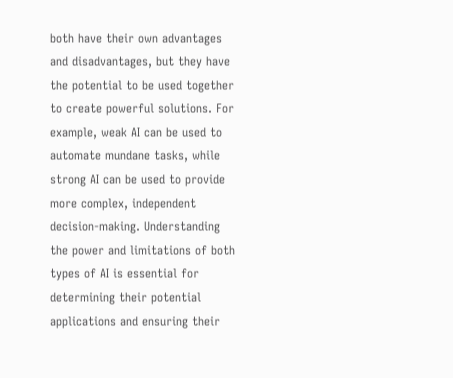both have their own advantages and disadvantages, but they have the potential to be used together to create powerful solutions. For example, weak AI can be used to automate mundane tasks, while strong AI can be used to provide more complex, independent decision-making. Understanding the power and limitations of both types of AI is essential for determining their potential applications and ensuring their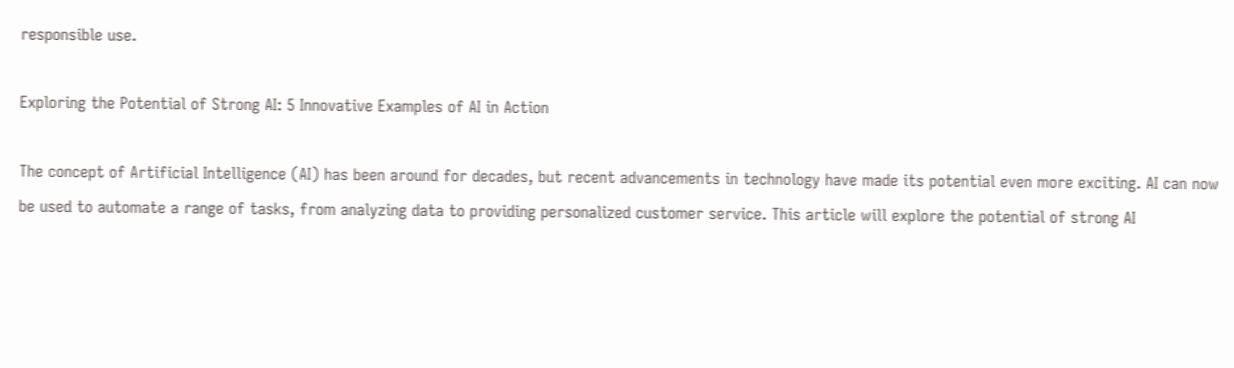responsible use.

Exploring the Potential of Strong AI: 5 Innovative Examples of AI in Action

The concept of Artificial Intelligence (AI) has been around for decades, but recent advancements in technology have made its potential even more exciting. AI can now be used to automate a range of tasks, from analyzing data to providing personalized customer service. This article will explore the potential of strong AI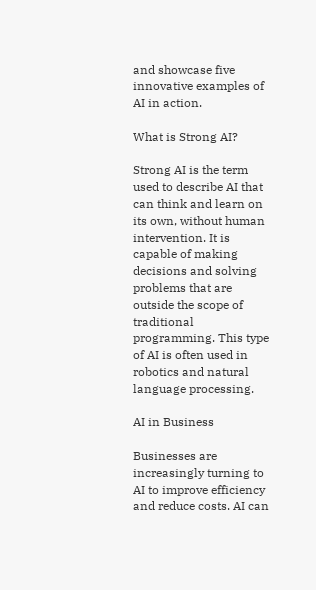and showcase five innovative examples of AI in action.

What is Strong AI?

Strong AI is the term used to describe AI that can think and learn on its own, without human intervention. It is capable of making decisions and solving problems that are outside the scope of traditional programming. This type of AI is often used in robotics and natural language processing.

AI in Business

Businesses are increasingly turning to AI to improve efficiency and reduce costs. AI can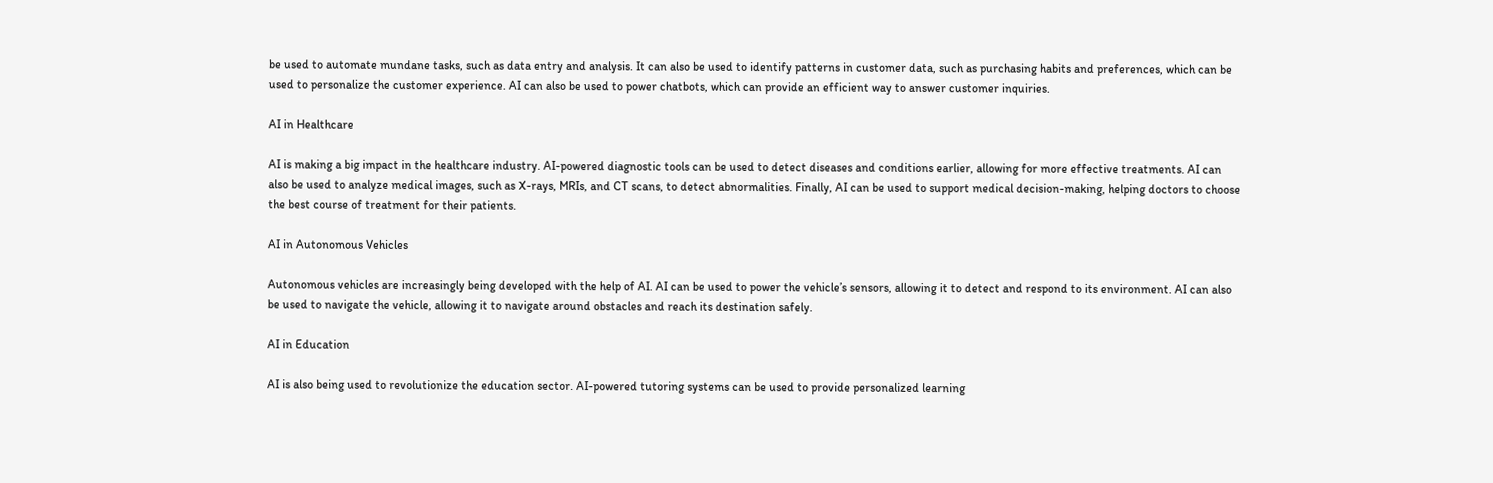be used to automate mundane tasks, such as data entry and analysis. It can also be used to identify patterns in customer data, such as purchasing habits and preferences, which can be used to personalize the customer experience. AI can also be used to power chatbots, which can provide an efficient way to answer customer inquiries.

AI in Healthcare

AI is making a big impact in the healthcare industry. AI-powered diagnostic tools can be used to detect diseases and conditions earlier, allowing for more effective treatments. AI can also be used to analyze medical images, such as X-rays, MRIs, and CT scans, to detect abnormalities. Finally, AI can be used to support medical decision-making, helping doctors to choose the best course of treatment for their patients.

AI in Autonomous Vehicles

Autonomous vehicles are increasingly being developed with the help of AI. AI can be used to power the vehicle’s sensors, allowing it to detect and respond to its environment. AI can also be used to navigate the vehicle, allowing it to navigate around obstacles and reach its destination safely.

AI in Education

AI is also being used to revolutionize the education sector. AI-powered tutoring systems can be used to provide personalized learning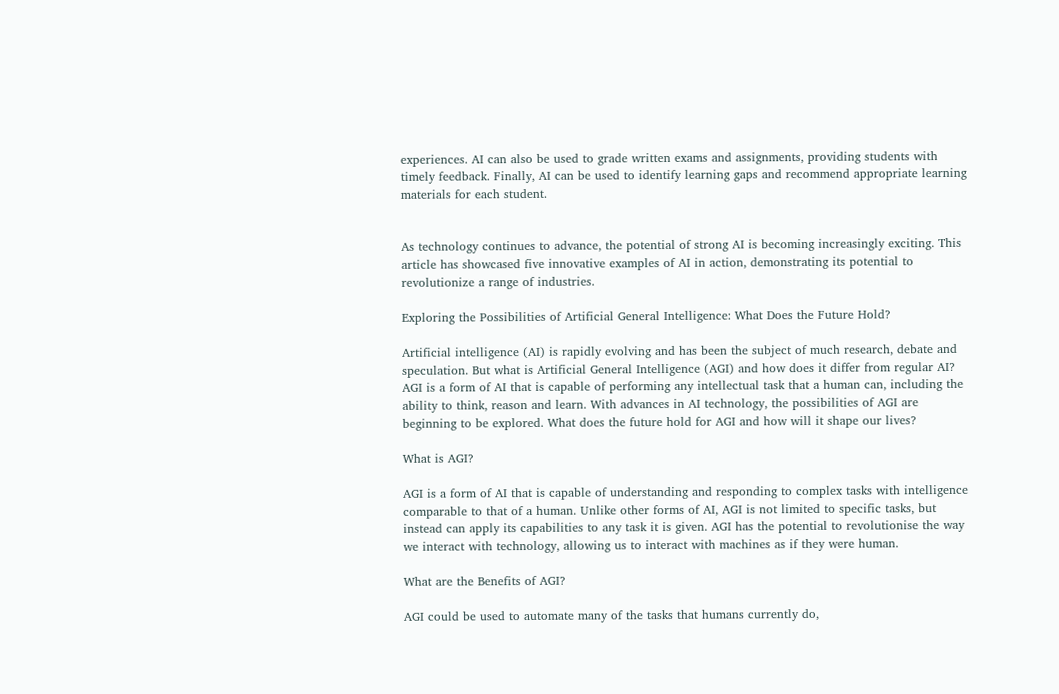experiences. AI can also be used to grade written exams and assignments, providing students with timely feedback. Finally, AI can be used to identify learning gaps and recommend appropriate learning materials for each student.


As technology continues to advance, the potential of strong AI is becoming increasingly exciting. This article has showcased five innovative examples of AI in action, demonstrating its potential to revolutionize a range of industries.

Exploring the Possibilities of Artificial General Intelligence: What Does the Future Hold?

Artificial intelligence (AI) is rapidly evolving and has been the subject of much research, debate and speculation. But what is Artificial General Intelligence (AGI) and how does it differ from regular AI? AGI is a form of AI that is capable of performing any intellectual task that a human can, including the ability to think, reason and learn. With advances in AI technology, the possibilities of AGI are beginning to be explored. What does the future hold for AGI and how will it shape our lives?

What is AGI?

AGI is a form of AI that is capable of understanding and responding to complex tasks with intelligence comparable to that of a human. Unlike other forms of AI, AGI is not limited to specific tasks, but instead can apply its capabilities to any task it is given. AGI has the potential to revolutionise the way we interact with technology, allowing us to interact with machines as if they were human.

What are the Benefits of AGI?

AGI could be used to automate many of the tasks that humans currently do,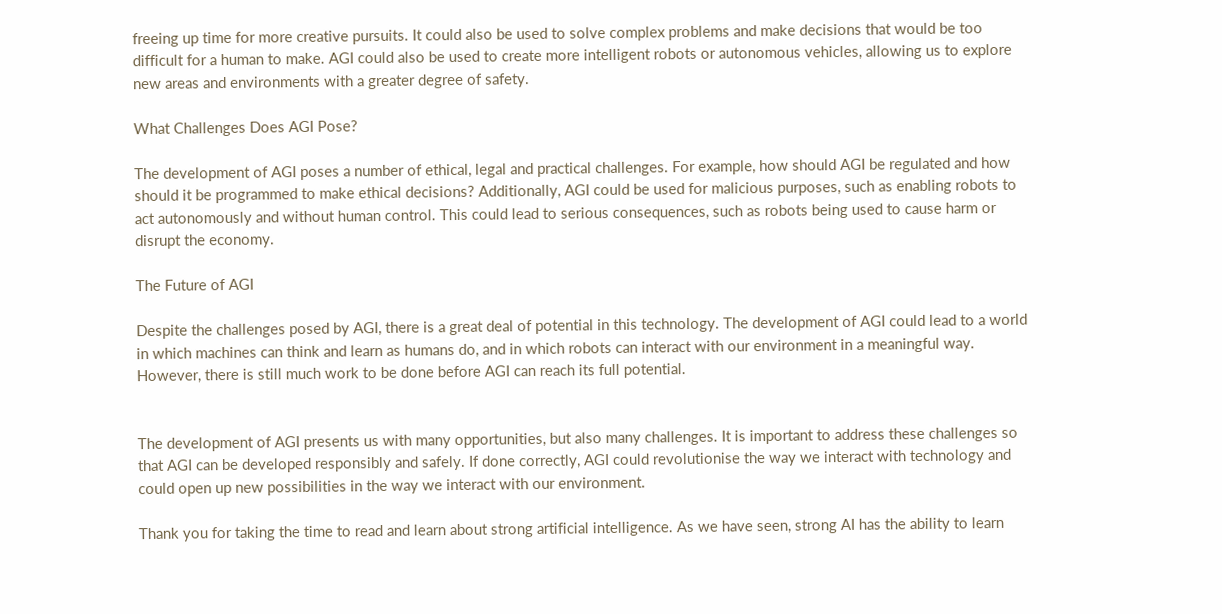freeing up time for more creative pursuits. It could also be used to solve complex problems and make decisions that would be too difficult for a human to make. AGI could also be used to create more intelligent robots or autonomous vehicles, allowing us to explore new areas and environments with a greater degree of safety.

What Challenges Does AGI Pose?

The development of AGI poses a number of ethical, legal and practical challenges. For example, how should AGI be regulated and how should it be programmed to make ethical decisions? Additionally, AGI could be used for malicious purposes, such as enabling robots to act autonomously and without human control. This could lead to serious consequences, such as robots being used to cause harm or disrupt the economy.

The Future of AGI

Despite the challenges posed by AGI, there is a great deal of potential in this technology. The development of AGI could lead to a world in which machines can think and learn as humans do, and in which robots can interact with our environment in a meaningful way. However, there is still much work to be done before AGI can reach its full potential.


The development of AGI presents us with many opportunities, but also many challenges. It is important to address these challenges so that AGI can be developed responsibly and safely. If done correctly, AGI could revolutionise the way we interact with technology and could open up new possibilities in the way we interact with our environment.

Thank you for taking the time to read and learn about strong artificial intelligence. As we have seen, strong AI has the ability to learn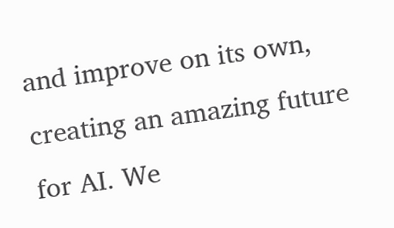and improve on its own, creating an amazing future for AI. We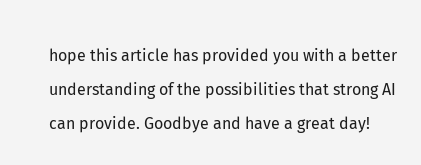hope this article has provided you with a better understanding of the possibilities that strong AI can provide. Goodbye and have a great day!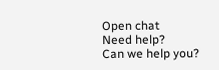Open chat
Need help?
Can we help you?